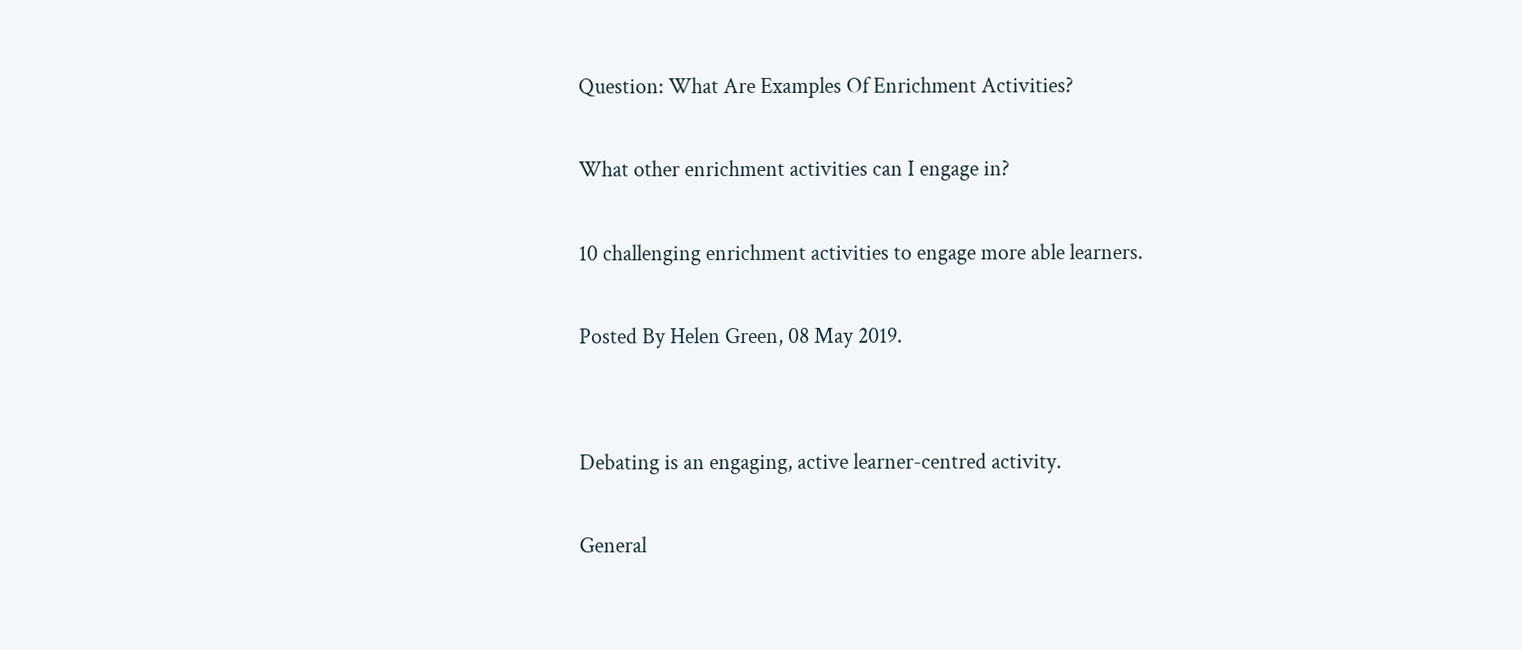Question: What Are Examples Of Enrichment Activities?

What other enrichment activities can I engage in?

10 challenging enrichment activities to engage more able learners.

Posted By Helen Green, 08 May 2019.


Debating is an engaging, active learner-centred activity.

General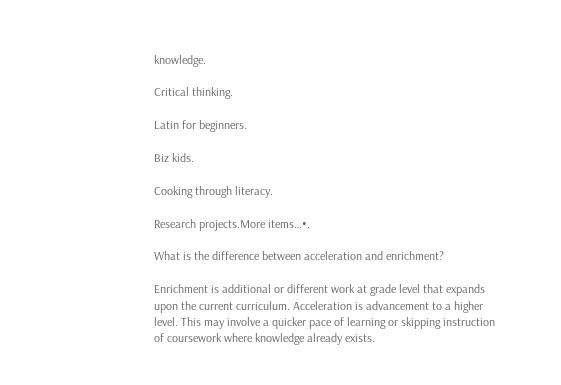knowledge.

Critical thinking.

Latin for beginners.

Biz kids.

Cooking through literacy.

Research projects.More items…•.

What is the difference between acceleration and enrichment?

Enrichment is additional or different work at grade level that expands upon the current curriculum. Acceleration is advancement to a higher level. This may involve a quicker pace of learning or skipping instruction of coursework where knowledge already exists.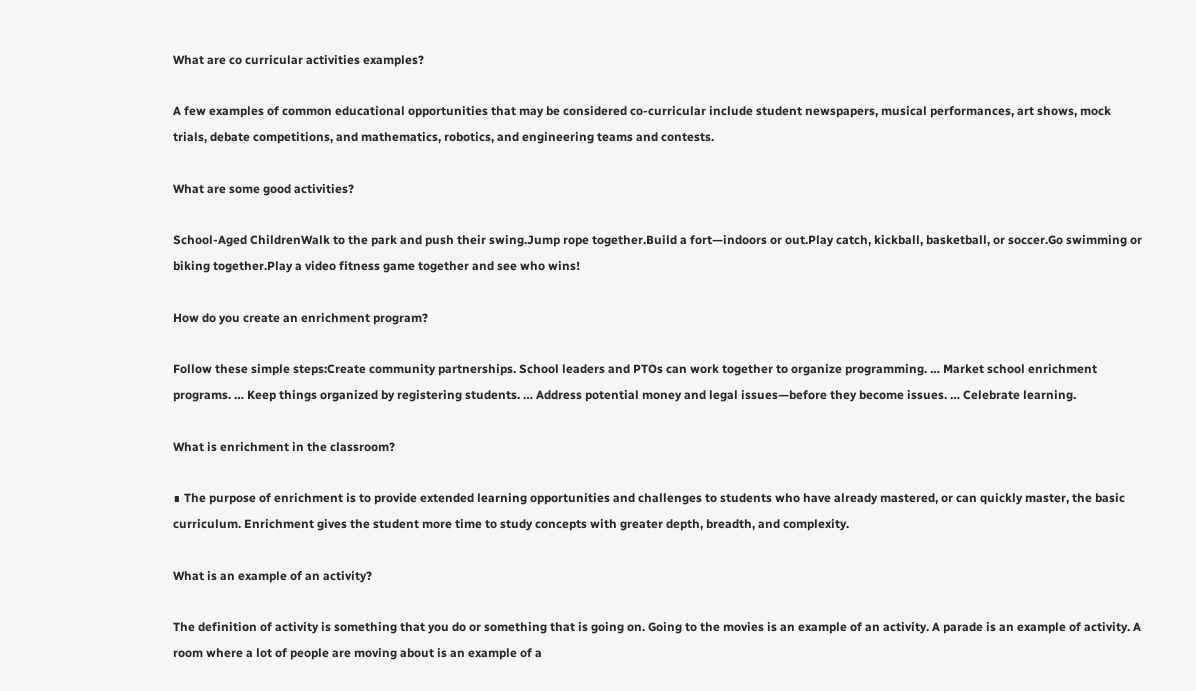What are co curricular activities examples?

A few examples of common educational opportunities that may be considered co-curricular include student newspapers, musical performances, art shows, mock trials, debate competitions, and mathematics, robotics, and engineering teams and contests.

What are some good activities?

School-Aged ChildrenWalk to the park and push their swing.Jump rope together.Build a fort—indoors or out.Play catch, kickball, basketball, or soccer.Go swimming or biking together.Play a video fitness game together and see who wins!

How do you create an enrichment program?

Follow these simple steps:Create community partnerships. School leaders and PTOs can work together to organize programming. … Market school enrichment programs. … Keep things organized by registering students. … Address potential money and legal issues—before they become issues. … Celebrate learning.

What is enrichment in the classroom?

∎ The purpose of enrichment is to provide extended learning opportunities and challenges to students who have already mastered, or can quickly master, the basic curriculum. Enrichment gives the student more time to study concepts with greater depth, breadth, and complexity.

What is an example of an activity?

The definition of activity is something that you do or something that is going on. Going to the movies is an example of an activity. A parade is an example of activity. A room where a lot of people are moving about is an example of a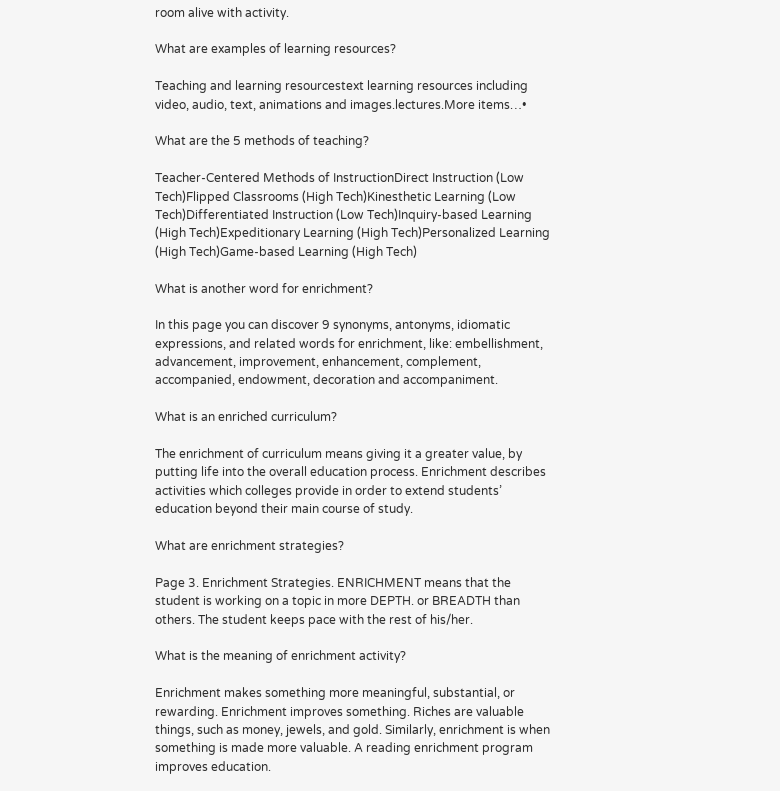room alive with activity.

What are examples of learning resources?

Teaching and learning resourcestext learning resources including video, audio, text, animations and images.lectures.More items…•

What are the 5 methods of teaching?

Teacher-Centered Methods of InstructionDirect Instruction (Low Tech)Flipped Classrooms (High Tech)Kinesthetic Learning (Low Tech)Differentiated Instruction (Low Tech)Inquiry-based Learning (High Tech)Expeditionary Learning (High Tech)Personalized Learning (High Tech)Game-based Learning (High Tech)

What is another word for enrichment?

In this page you can discover 9 synonyms, antonyms, idiomatic expressions, and related words for enrichment, like: embellishment, advancement, improvement, enhancement, complement, accompanied, endowment, decoration and accompaniment.

What is an enriched curriculum?

The enrichment of curriculum means giving it a greater value, by putting life into the overall education process. Enrichment describes activities which colleges provide in order to extend students’ education beyond their main course of study.

What are enrichment strategies?

Page 3. Enrichment Strategies. ENRICHMENT means that the student is working on a topic in more DEPTH. or BREADTH than others. The student keeps pace with the rest of his/her.

What is the meaning of enrichment activity?

Enrichment makes something more meaningful, substantial, or rewarding. Enrichment improves something. Riches are valuable things, such as money, jewels, and gold. Similarly, enrichment is when something is made more valuable. A reading enrichment program improves education.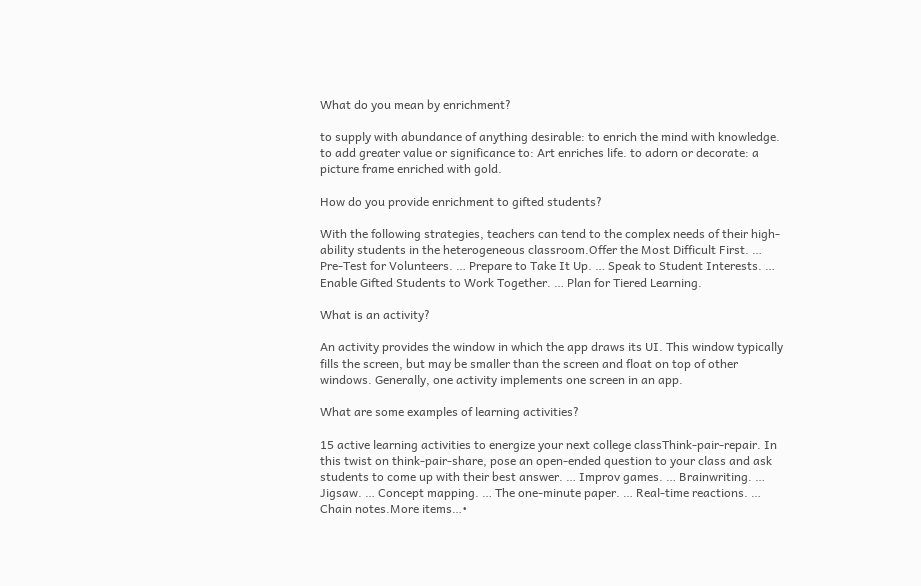What do you mean by enrichment?

to supply with abundance of anything desirable: to enrich the mind with knowledge. to add greater value or significance to: Art enriches life. to adorn or decorate: a picture frame enriched with gold.

How do you provide enrichment to gifted students?

With the following strategies, teachers can tend to the complex needs of their high-ability students in the heterogeneous classroom.Offer the Most Difficult First. … Pre-Test for Volunteers. … Prepare to Take It Up. … Speak to Student Interests. … Enable Gifted Students to Work Together. … Plan for Tiered Learning.

What is an activity?

An activity provides the window in which the app draws its UI. This window typically fills the screen, but may be smaller than the screen and float on top of other windows. Generally, one activity implements one screen in an app.

What are some examples of learning activities?

15 active learning activities to energize your next college classThink-pair-repair. In this twist on think-pair-share, pose an open-ended question to your class and ask students to come up with their best answer. … Improv games. … Brainwriting. … Jigsaw. … Concept mapping. … The one-minute paper. … Real-time reactions. … Chain notes.More items…•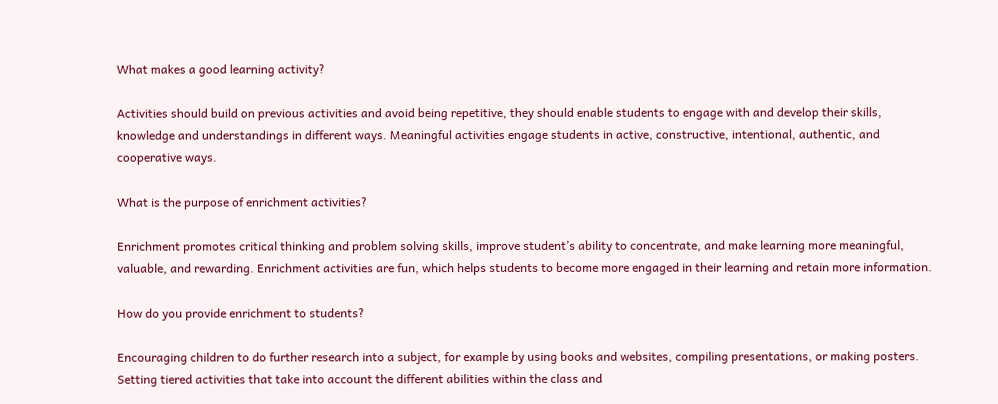What makes a good learning activity?

Activities should build on previous activities and avoid being repetitive, they should enable students to engage with and develop their skills, knowledge and understandings in different ways. Meaningful activities engage students in active, constructive, intentional, authentic, and cooperative ways.

What is the purpose of enrichment activities?

Enrichment promotes critical thinking and problem solving skills, improve student’s ability to concentrate, and make learning more meaningful, valuable, and rewarding. Enrichment activities are fun, which helps students to become more engaged in their learning and retain more information.

How do you provide enrichment to students?

Encouraging children to do further research into a subject, for example by using books and websites, compiling presentations, or making posters. Setting tiered activities that take into account the different abilities within the class and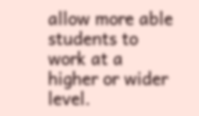allow more able students to work at a higher or wider level.